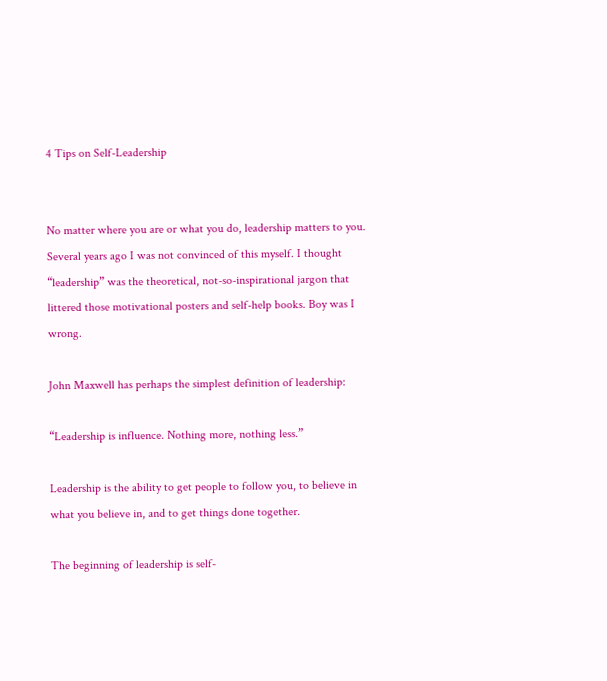4 Tips on Self-Leadership


No matter where you are or what you do, leadership matters to you. Several years ago I was not convinced of this myself. I thought “leadership” was the theoretical, not-so-inspirational jargon that littered those motivational posters and self-help books. Boy was I wrong.

John Maxwell has perhaps the simplest definition of leadership:

“Leadership is influence. Nothing more, nothing less.”

Leadership is the ability to get people to follow you, to believe in what you believe in, and to get things done together.

The beginning of leadership is self-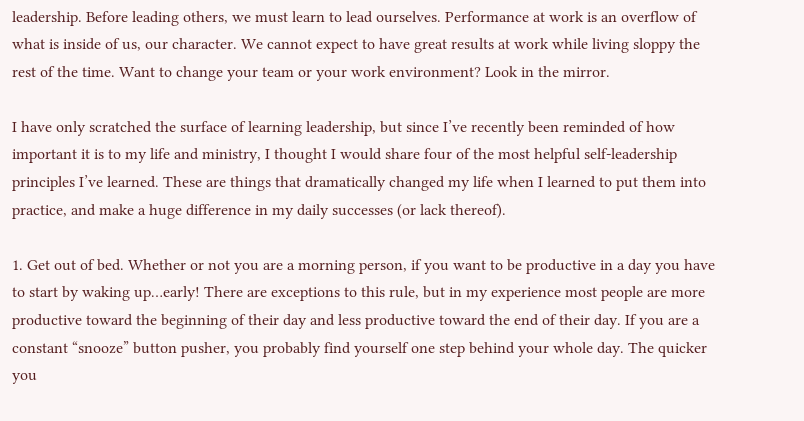leadership. Before leading others, we must learn to lead ourselves. Performance at work is an overflow of what is inside of us, our character. We cannot expect to have great results at work while living sloppy the rest of the time. Want to change your team or your work environment? Look in the mirror.

I have only scratched the surface of learning leadership, but since I’ve recently been reminded of how important it is to my life and ministry, I thought I would share four of the most helpful self-leadership principles I’ve learned. These are things that dramatically changed my life when I learned to put them into practice, and make a huge difference in my daily successes (or lack thereof).

1. Get out of bed. Whether or not you are a morning person, if you want to be productive in a day you have to start by waking up…early! There are exceptions to this rule, but in my experience most people are more productive toward the beginning of their day and less productive toward the end of their day. If you are a constant “snooze” button pusher, you probably find yourself one step behind your whole day. The quicker you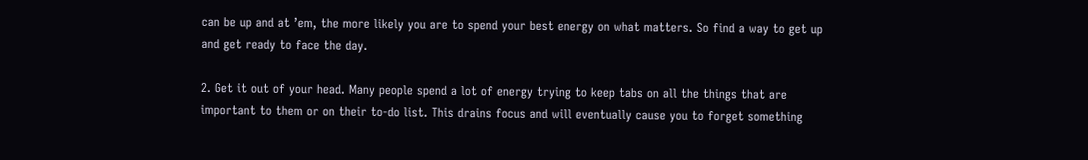can be up and at ’em, the more likely you are to spend your best energy on what matters. So find a way to get up and get ready to face the day.

2. Get it out of your head. Many people spend a lot of energy trying to keep tabs on all the things that are important to them or on their to-do list. This drains focus and will eventually cause you to forget something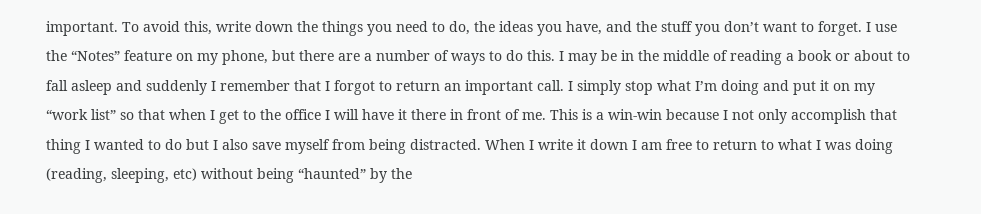important. To avoid this, write down the things you need to do, the ideas you have, and the stuff you don’t want to forget. I use the “Notes” feature on my phone, but there are a number of ways to do this. I may be in the middle of reading a book or about to fall asleep and suddenly I remember that I forgot to return an important call. I simply stop what I’m doing and put it on my “work list” so that when I get to the office I will have it there in front of me. This is a win-win because I not only accomplish that thing I wanted to do but I also save myself from being distracted. When I write it down I am free to return to what I was doing (reading, sleeping, etc) without being “haunted” by the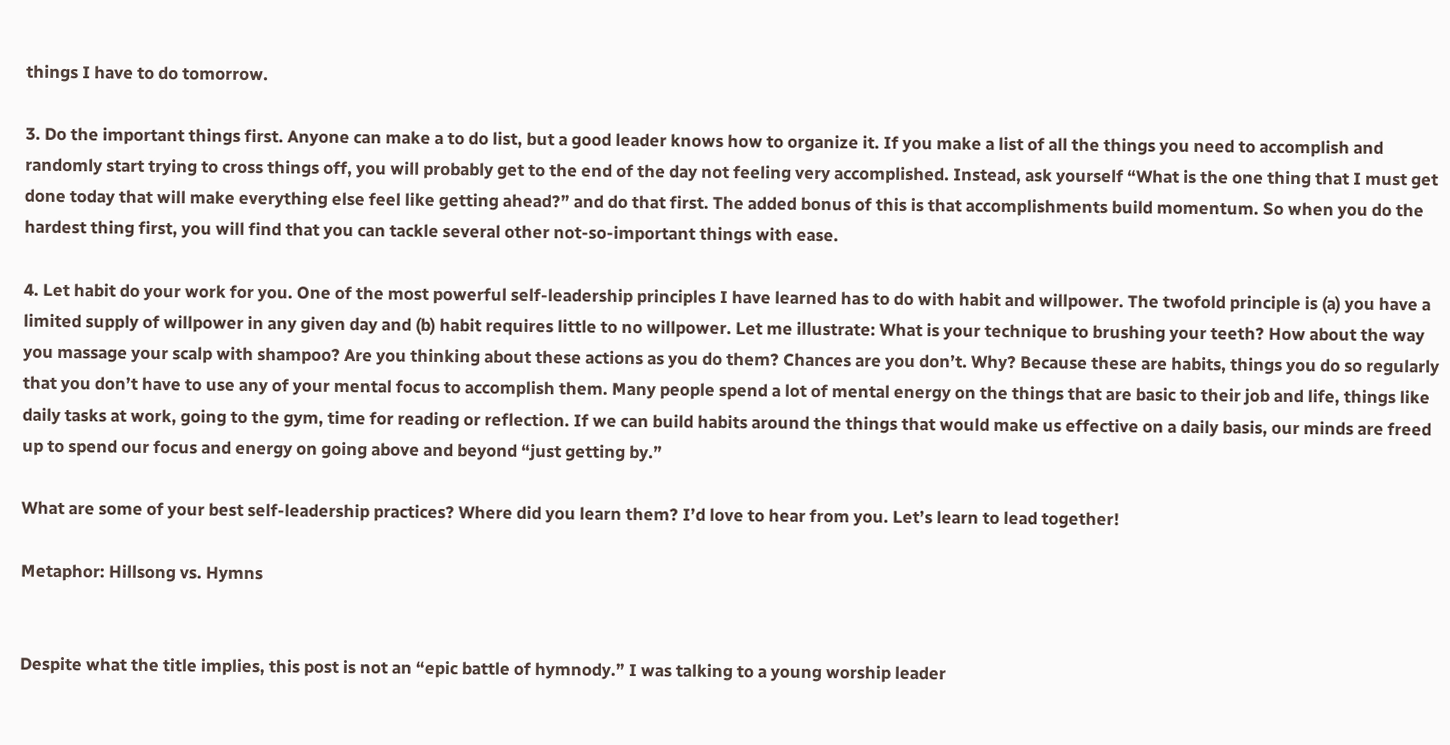things I have to do tomorrow.

3. Do the important things first. Anyone can make a to do list, but a good leader knows how to organize it. If you make a list of all the things you need to accomplish and randomly start trying to cross things off, you will probably get to the end of the day not feeling very accomplished. Instead, ask yourself “What is the one thing that I must get done today that will make everything else feel like getting ahead?” and do that first. The added bonus of this is that accomplishments build momentum. So when you do the hardest thing first, you will find that you can tackle several other not-so-important things with ease.

4. Let habit do your work for you. One of the most powerful self-leadership principles I have learned has to do with habit and willpower. The twofold principle is (a) you have a limited supply of willpower in any given day and (b) habit requires little to no willpower. Let me illustrate: What is your technique to brushing your teeth? How about the way you massage your scalp with shampoo? Are you thinking about these actions as you do them? Chances are you don’t. Why? Because these are habits, things you do so regularly that you don’t have to use any of your mental focus to accomplish them. Many people spend a lot of mental energy on the things that are basic to their job and life, things like daily tasks at work, going to the gym, time for reading or reflection. If we can build habits around the things that would make us effective on a daily basis, our minds are freed up to spend our focus and energy on going above and beyond “just getting by.”

What are some of your best self-leadership practices? Where did you learn them? I’d love to hear from you. Let’s learn to lead together!

Metaphor: Hillsong vs. Hymns


Despite what the title implies, this post is not an “epic battle of hymnody.” I was talking to a young worship leader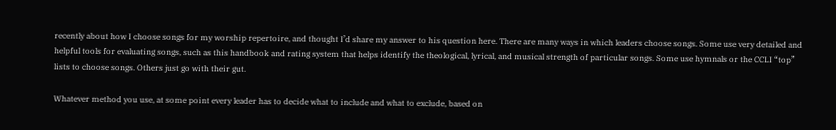recently about how I choose songs for my worship repertoire, and thought I’d share my answer to his question here. There are many ways in which leaders choose songs. Some use very detailed and helpful tools for evaluating songs, such as this handbook and rating system that helps identify the theological, lyrical, and musical strength of particular songs. Some use hymnals or the CCLI “top” lists to choose songs. Others just go with their gut.

Whatever method you use, at some point every leader has to decide what to include and what to exclude, based on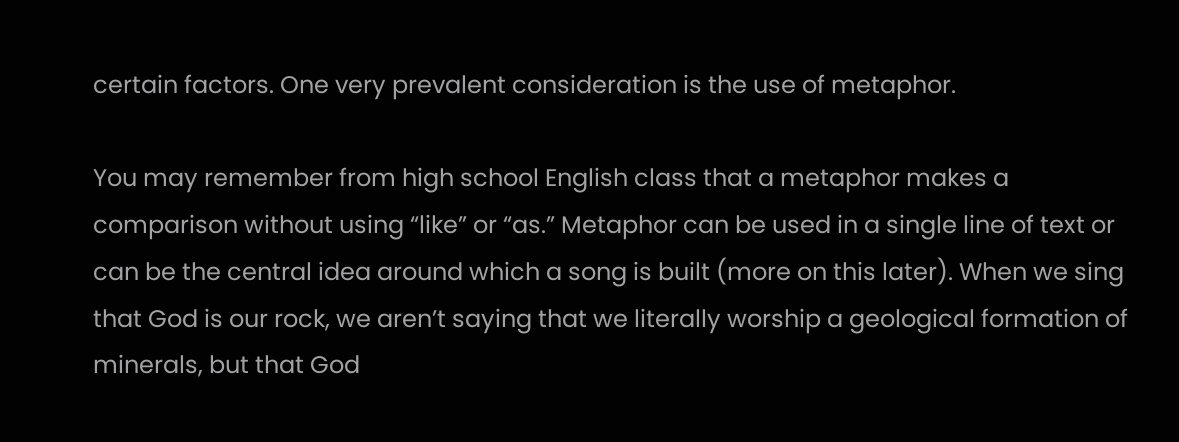certain factors. One very prevalent consideration is the use of metaphor.

You may remember from high school English class that a metaphor makes a comparison without using “like” or “as.” Metaphor can be used in a single line of text or can be the central idea around which a song is built (more on this later). When we sing that God is our rock, we aren’t saying that we literally worship a geological formation of minerals, but that God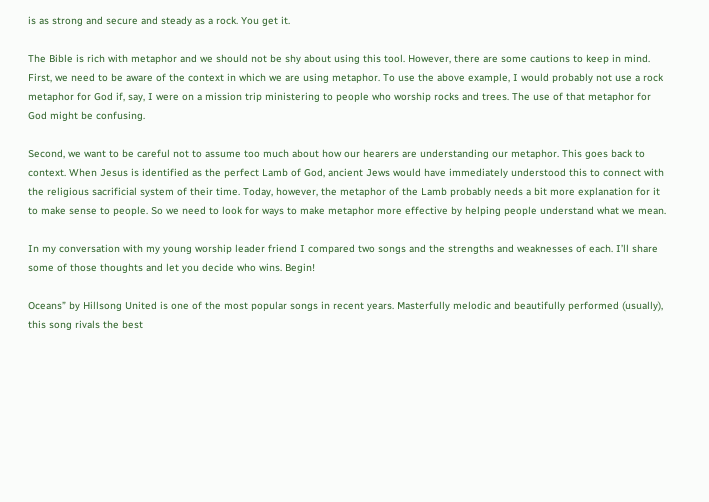is as strong and secure and steady as a rock. You get it.

The Bible is rich with metaphor and we should not be shy about using this tool. However, there are some cautions to keep in mind. First, we need to be aware of the context in which we are using metaphor. To use the above example, I would probably not use a rock metaphor for God if, say, I were on a mission trip ministering to people who worship rocks and trees. The use of that metaphor for God might be confusing.

Second, we want to be careful not to assume too much about how our hearers are understanding our metaphor. This goes back to context. When Jesus is identified as the perfect Lamb of God, ancient Jews would have immediately understood this to connect with the religious sacrificial system of their time. Today, however, the metaphor of the Lamb probably needs a bit more explanation for it to make sense to people. So we need to look for ways to make metaphor more effective by helping people understand what we mean.

In my conversation with my young worship leader friend I compared two songs and the strengths and weaknesses of each. I’ll share some of those thoughts and let you decide who wins. Begin!

Oceans” by Hillsong United is one of the most popular songs in recent years. Masterfully melodic and beautifully performed (usually), this song rivals the best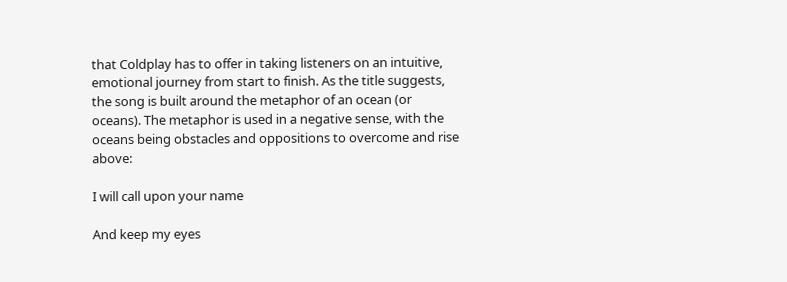that Coldplay has to offer in taking listeners on an intuitive, emotional journey from start to finish. As the title suggests, the song is built around the metaphor of an ocean (or oceans). The metaphor is used in a negative sense, with the oceans being obstacles and oppositions to overcome and rise above:

I will call upon your name

And keep my eyes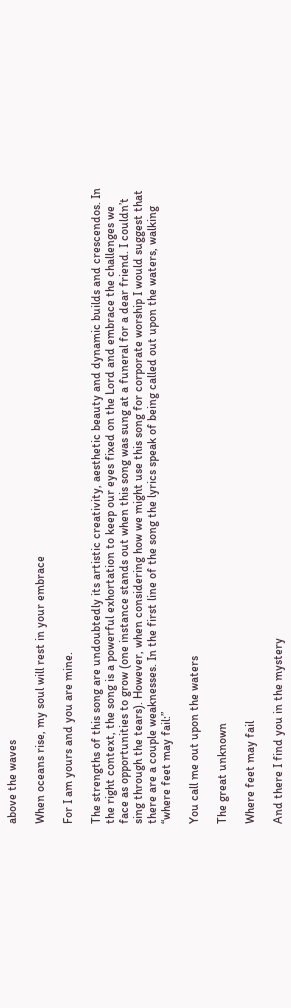above the waves

When oceans rise, my soul will rest in your embrace

For I am yours and you are mine.

The strengths of this song are undoubtedly its artistic creativity, aesthetic beauty and dynamic builds and crescendos. In the right context, the song is a powerful exhortation to keep our eyes fixed on the Lord and embrace the challenges we face as opportunities to grow (one instance stands out when this song was sung at a funeral for a dear friend. I couldn’t sing through the tears). However, when considering how we might use this song for corporate worship I would suggest that there are a couple weaknesses. In the first line of the song the lyrics speak of being called out upon the waters, walking “where feet may fail:”

You call me out upon the waters

The great unknown

Where feet may fail

And there I find you in the mystery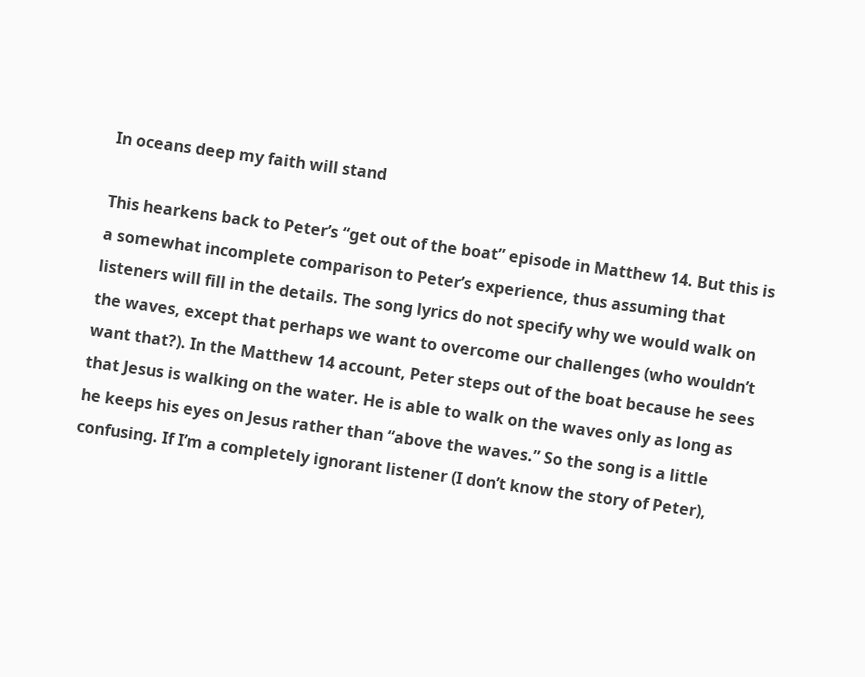In oceans deep my faith will stand

This hearkens back to Peter’s “get out of the boat” episode in Matthew 14. But this is a somewhat incomplete comparison to Peter’s experience, thus assuming that listeners will fill in the details. The song lyrics do not specify why we would walk on the waves, except that perhaps we want to overcome our challenges (who wouldn’t want that?). In the Matthew 14 account, Peter steps out of the boat because he sees that Jesus is walking on the water. He is able to walk on the waves only as long as he keeps his eyes on Jesus rather than “above the waves.” So the song is a little confusing. If I’m a completely ignorant listener (I don’t know the story of Peter),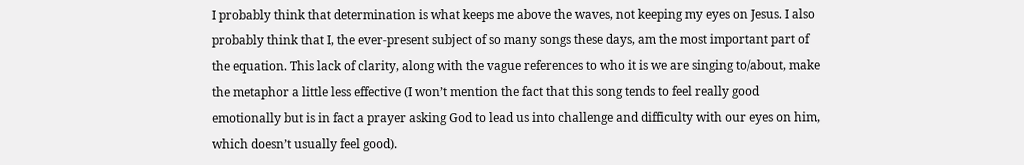I probably think that determination is what keeps me above the waves, not keeping my eyes on Jesus. I also probably think that I, the ever-present subject of so many songs these days, am the most important part of the equation. This lack of clarity, along with the vague references to who it is we are singing to/about, make the metaphor a little less effective (I won’t mention the fact that this song tends to feel really good emotionally but is in fact a prayer asking God to lead us into challenge and difficulty with our eyes on him, which doesn’t usually feel good).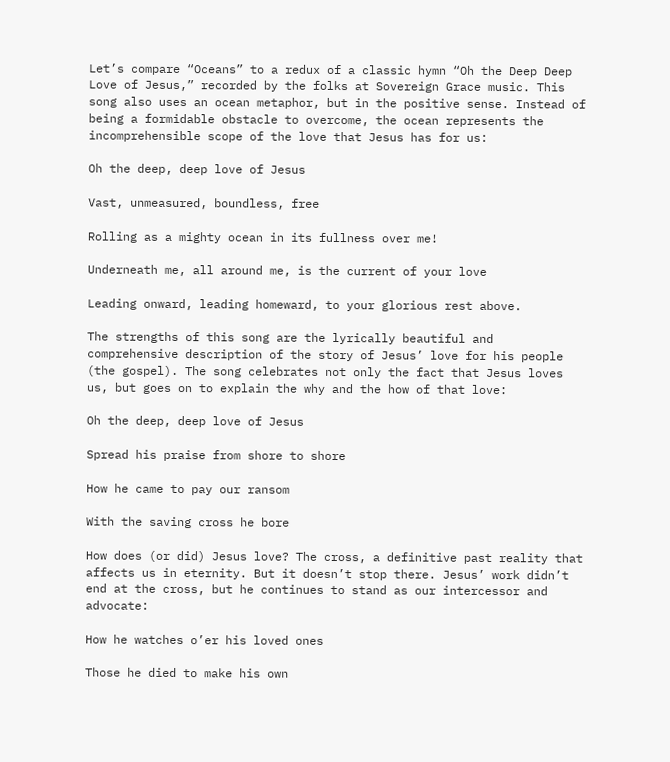Let’s compare “Oceans” to a redux of a classic hymn “Oh the Deep Deep Love of Jesus,” recorded by the folks at Sovereign Grace music. This song also uses an ocean metaphor, but in the positive sense. Instead of being a formidable obstacle to overcome, the ocean represents the incomprehensible scope of the love that Jesus has for us:

Oh the deep, deep love of Jesus

Vast, unmeasured, boundless, free

Rolling as a mighty ocean in its fullness over me!

Underneath me, all around me, is the current of your love

Leading onward, leading homeward, to your glorious rest above.

The strengths of this song are the lyrically beautiful and comprehensive description of the story of Jesus’ love for his people (the gospel). The song celebrates not only the fact that Jesus loves us, but goes on to explain the why and the how of that love:

Oh the deep, deep love of Jesus

Spread his praise from shore to shore

How he came to pay our ransom

With the saving cross he bore

How does (or did) Jesus love? The cross, a definitive past reality that affects us in eternity. But it doesn’t stop there. Jesus’ work didn’t end at the cross, but he continues to stand as our intercessor and advocate:

How he watches o’er his loved ones

Those he died to make his own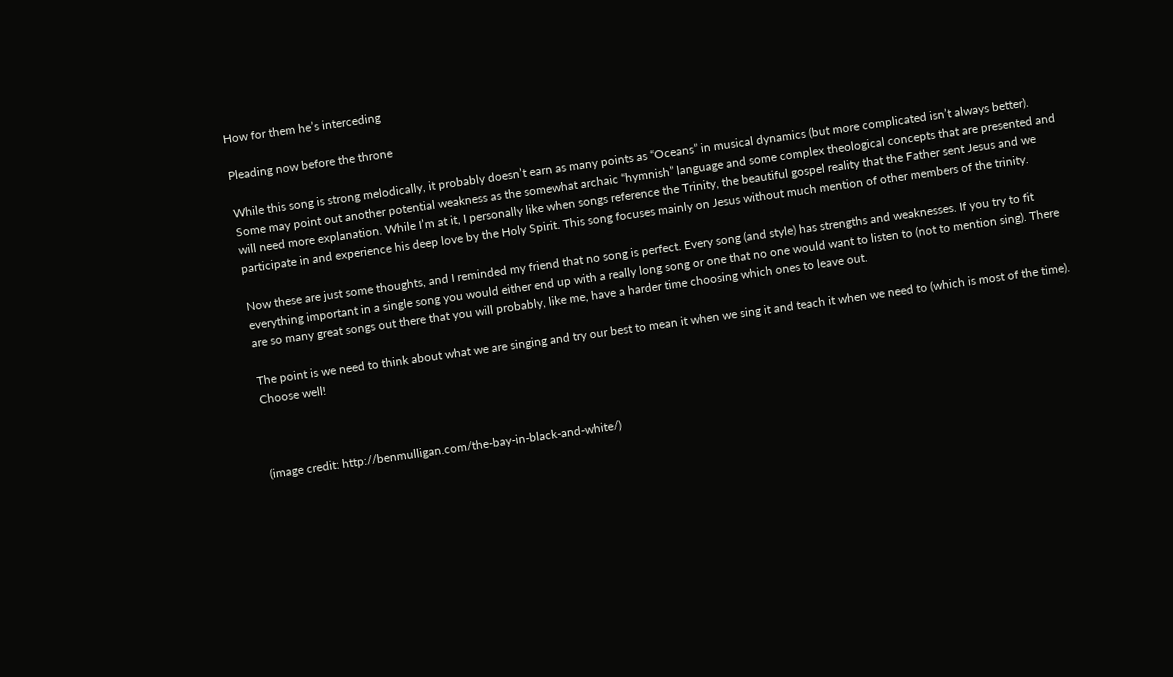How for them he’s interceding

Pleading now before the throne

While this song is strong melodically, it probably doesn’t earn as many points as “Oceans” in musical dynamics (but more complicated isn’t always better). Some may point out another potential weakness as the somewhat archaic “hymnish” language and some complex theological concepts that are presented and will need more explanation. While I’m at it, I personally like when songs reference the Trinity, the beautiful gospel reality that the Father sent Jesus and we participate in and experience his deep love by the Holy Spirit. This song focuses mainly on Jesus without much mention of other members of the trinity.

Now these are just some thoughts, and I reminded my friend that no song is perfect. Every song (and style) has strengths and weaknesses. If you try to fit everything important in a single song you would either end up with a really long song or one that no one would want to listen to (not to mention sing). There are so many great songs out there that you will probably, like me, have a harder time choosing which ones to leave out.

The point is we need to think about what we are singing and try our best to mean it when we sing it and teach it when we need to (which is most of the time). Choose well!



(image credit: http://benmulligan.com/the-bay-in-black-and-white/)